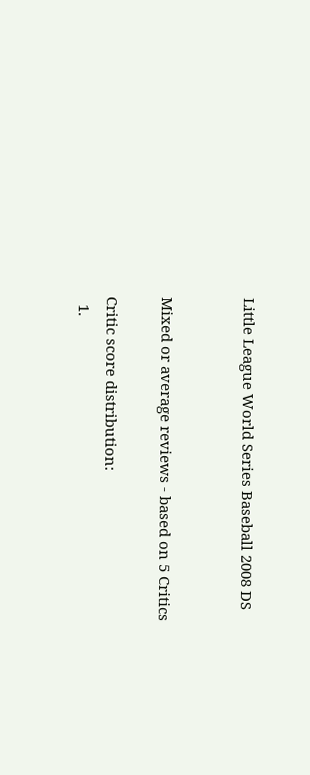Little League World Series Baseball 2008 DS


Mixed or average reviews - based on 5 Critics

Critic score distribution:
  1.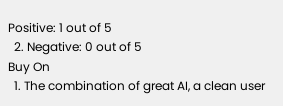Positive: 1 out of 5
  2. Negative: 0 out of 5
Buy On
  1. The combination of great AI, a clean user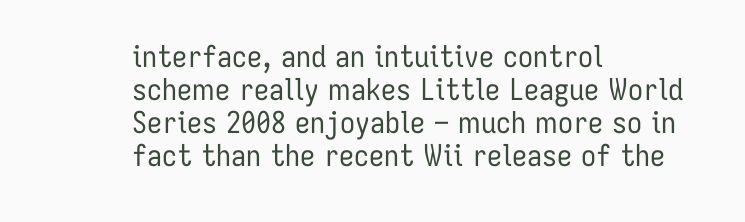interface, and an intuitive control scheme really makes Little League World Series 2008 enjoyable – much more so in fact than the recent Wii release of the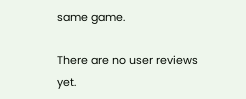same game.

There are no user reviews yet.